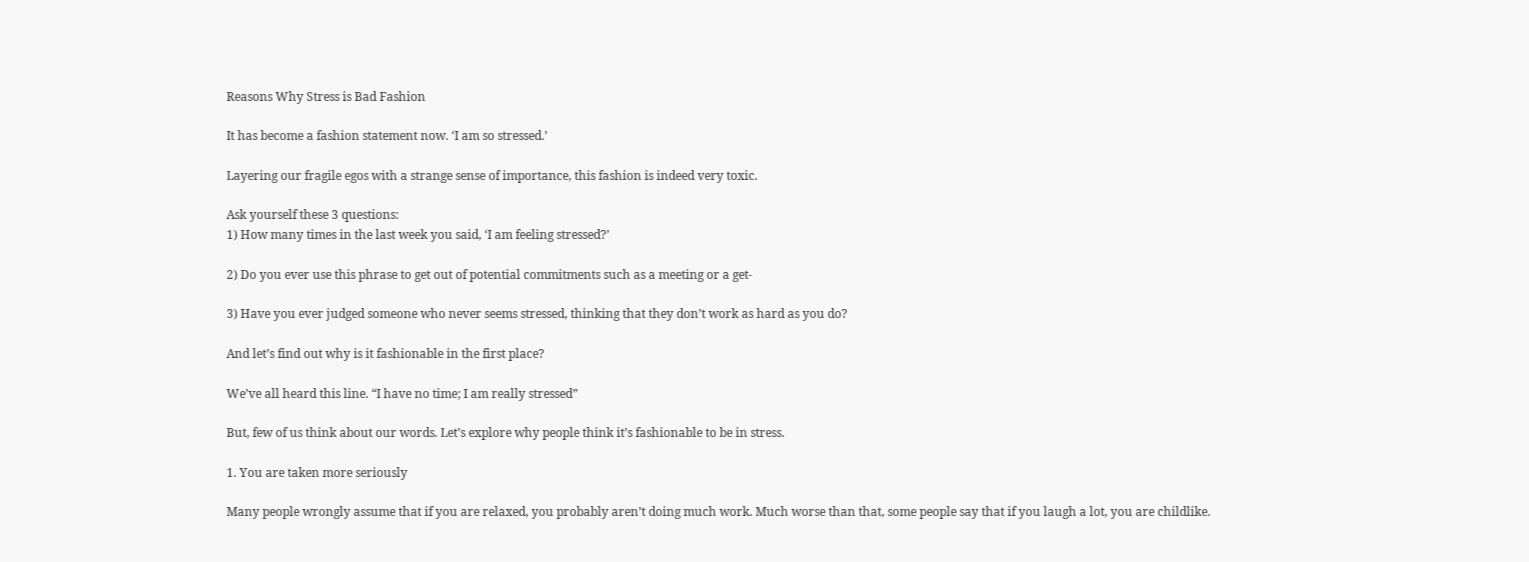Reasons Why Stress is Bad Fashion

It has become a fashion statement now. ‘I am so stressed.’

Layering our fragile egos with a strange sense of importance, this fashion is indeed very toxic.

Ask yourself these 3 questions:
1) How many times in the last week you said, ‘I am feeling stressed?’

2) Do you ever use this phrase to get out of potential commitments such as a meeting or a get-

3) Have you ever judged someone who never seems stressed, thinking that they don’t work as hard as you do?

And let’s find out why is it fashionable in the first place?

We’ve all heard this line. “I have no time; I am really stressed”

But, few of us think about our words. Let’s explore why people think it’s fashionable to be in stress.

1. You are taken more seriously

Many people wrongly assume that if you are relaxed, you probably aren’t doing much work. Much worse than that, some people say that if you laugh a lot, you are childlike.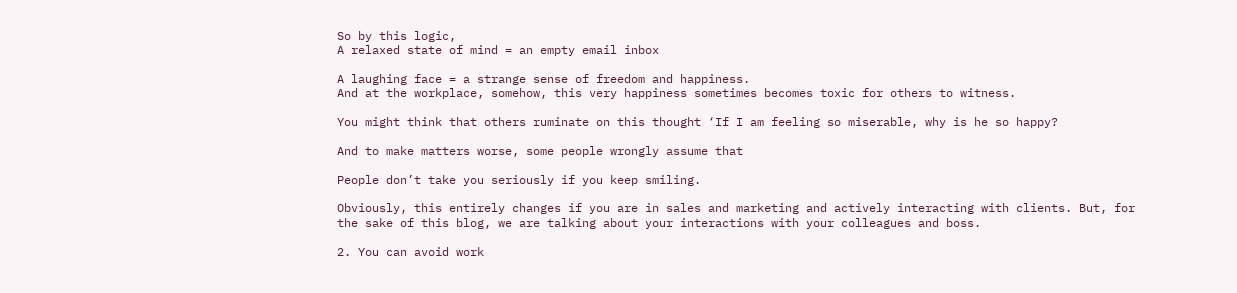So by this logic,
A relaxed state of mind = an empty email inbox

A laughing face = a strange sense of freedom and happiness.
And at the workplace, somehow, this very happiness sometimes becomes toxic for others to witness.

You might think that others ruminate on this thought ‘If I am feeling so miserable, why is he so happy?

And to make matters worse, some people wrongly assume that

People don’t take you seriously if you keep smiling.

Obviously, this entirely changes if you are in sales and marketing and actively interacting with clients. But, for the sake of this blog, we are talking about your interactions with your colleagues and boss.

2. You can avoid work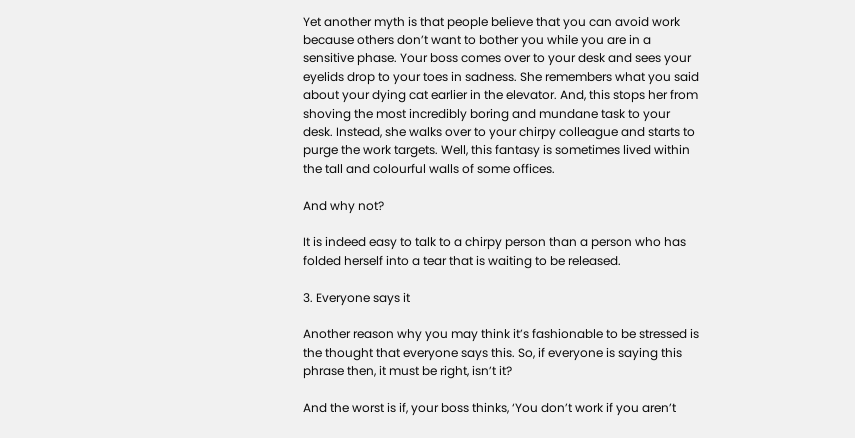Yet another myth is that people believe that you can avoid work because others don’t want to bother you while you are in a sensitive phase. Your boss comes over to your desk and sees your eyelids drop to your toes in sadness. She remembers what you said about your dying cat earlier in the elevator. And, this stops her from shoving the most incredibly boring and mundane task to your desk. Instead, she walks over to your chirpy colleague and starts to purge the work targets. Well, this fantasy is sometimes lived within the tall and colourful walls of some offices.

And why not?

It is indeed easy to talk to a chirpy person than a person who has folded herself into a tear that is waiting to be released.

3. Everyone says it

Another reason why you may think it’s fashionable to be stressed is the thought that everyone says this. So, if everyone is saying this phrase then, it must be right, isn’t it?

And the worst is if, your boss thinks, ‘You don’t work if you aren’t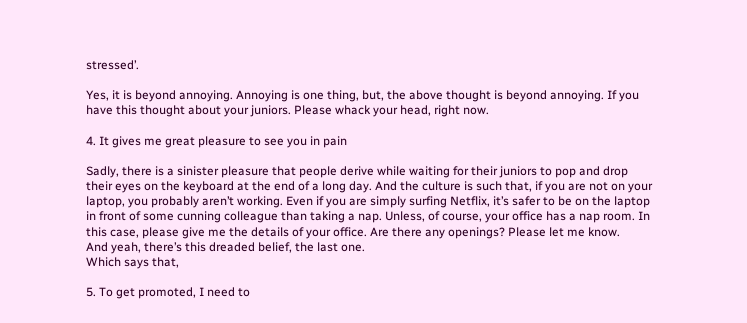stressed’.

Yes, it is beyond annoying. Annoying is one thing, but, the above thought is beyond annoying. If you have this thought about your juniors. Please whack your head, right now.

4. It gives me great pleasure to see you in pain

Sadly, there is a sinister pleasure that people derive while waiting for their juniors to pop and drop their eyes on the keyboard at the end of a long day. And the culture is such that, if you are not on your laptop, you probably aren’t working. Even if you are simply surfing Netflix, it’s safer to be on the laptop in front of some cunning colleague than taking a nap. Unless, of course, your office has a nap room. In this case, please give me the details of your office. Are there any openings? Please let me know.
And yeah, there’s this dreaded belief, the last one.
Which says that,

5. To get promoted, I need to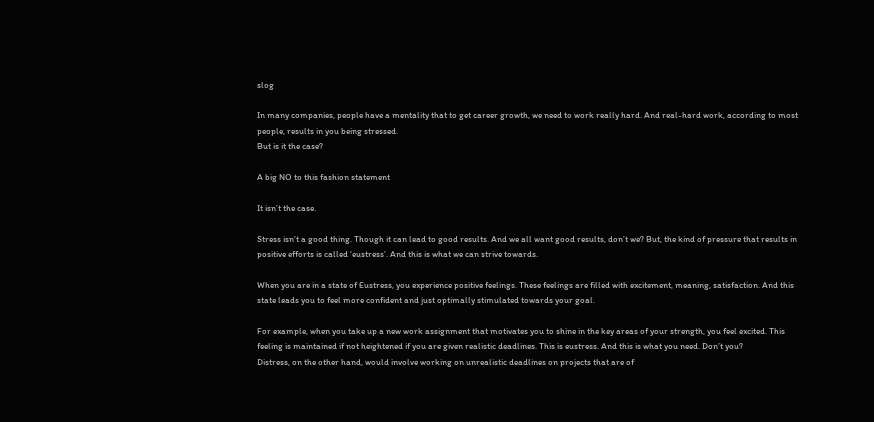slog

In many companies, people have a mentality that to get career growth, we need to work really hard. And real-hard work, according to most people, results in you being stressed.
But is it the case?

A big NO to this fashion statement

It isn’t the case.

Stress isn’t a good thing. Though it can lead to good results. And we all want good results, don’t we? But, the kind of pressure that results in positive efforts is called ‘eustress’. And this is what we can strive towards.

When you are in a state of Eustress, you experience positive feelings. These feelings are filled with excitement, meaning, satisfaction. And this state leads you to feel more confident and just optimally stimulated towards your goal.

For example, when you take up a new work assignment that motivates you to shine in the key areas of your strength, you feel excited. This feeling is maintained if not heightened if you are given realistic deadlines. This is eustress. And this is what you need. Don’t you?
Distress, on the other hand, would involve working on unrealistic deadlines on projects that are of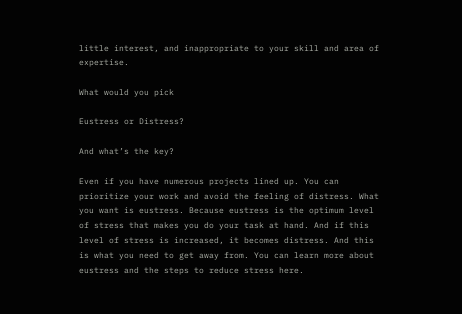little interest, and inappropriate to your skill and area of expertise.

What would you pick

Eustress or Distress?

And what’s the key?

Even if you have numerous projects lined up. You can prioritize your work and avoid the feeling of distress. What you want is eustress. Because eustress is the optimum level of stress that makes you do your task at hand. And if this level of stress is increased, it becomes distress. And this is what you need to get away from. You can learn more about eustress and the steps to reduce stress here.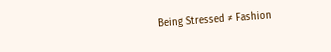Being Stressed ≠ Fashion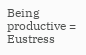Being productive = Eustress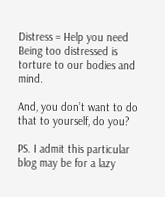Distress = Help you need
Being too distressed is torture to our bodies and mind.

And, you don’t want to do that to yourself, do you?

PS. I admit this particular blog may be for a lazy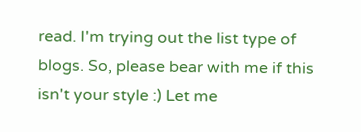read. I'm trying out the list type of blogs. So, please bear with me if this isn't your style :) Let me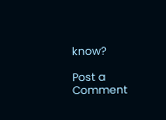know?

Post a Comment